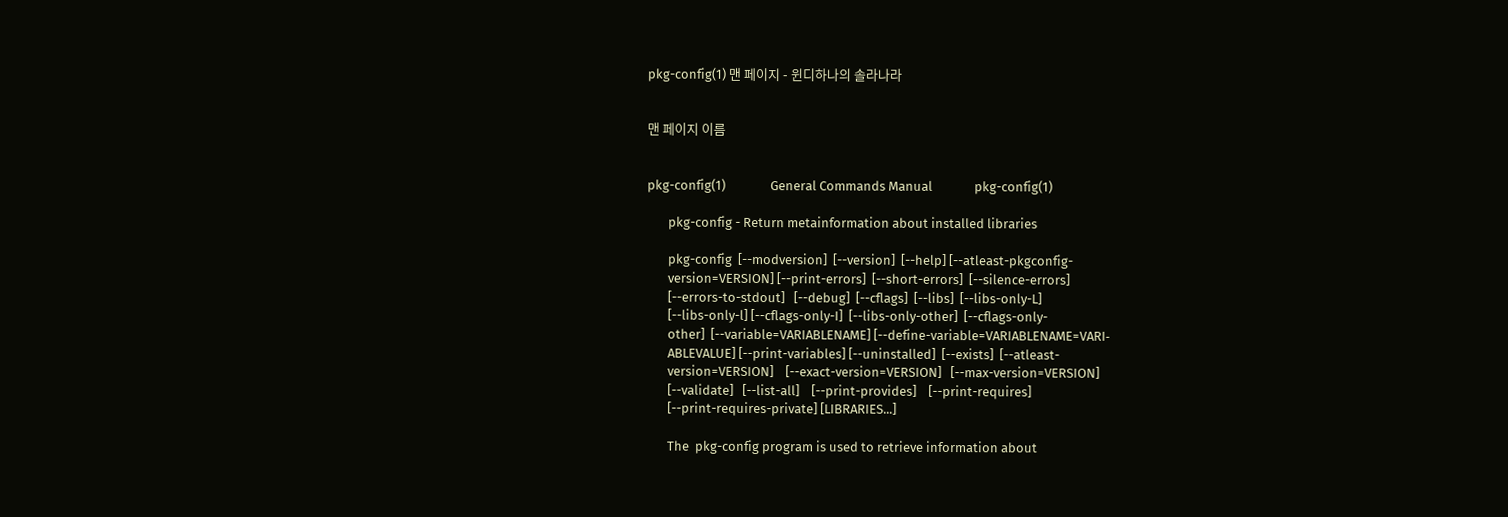pkg-config(1) 맨 페이지 - 윈디하나의 솔라나라


맨 페이지 이름


pkg-config(1)               General Commands Manual              pkg-config(1)

       pkg-config - Return metainformation about installed libraries

       pkg-config  [--modversion]  [--version]  [--help] [--atleast-pkgconfig-
       version=VERSION] [--print-errors]  [--short-errors]  [--silence-errors]
       [--errors-to-stdout]   [--debug]  [--cflags]  [--libs]  [--libs-only-L]
       [--libs-only-l] [--cflags-only-I]  [--libs-only-other]  [--cflags-only-
       other]  [--variable=VARIABLENAME] [--define-variable=VARIABLENAME=VARI‐
       ABLEVALUE] [--print-variables] [--uninstalled]  [--exists]  [--atleast-
       version=VERSION]    [--exact-version=VERSION]   [--max-version=VERSION]
       [--validate]   [--list-all]    [--print-provides]    [--print-requires]
       [--print-requires-private] [LIBRARIES...]

       The  pkg-config program is used to retrieve information about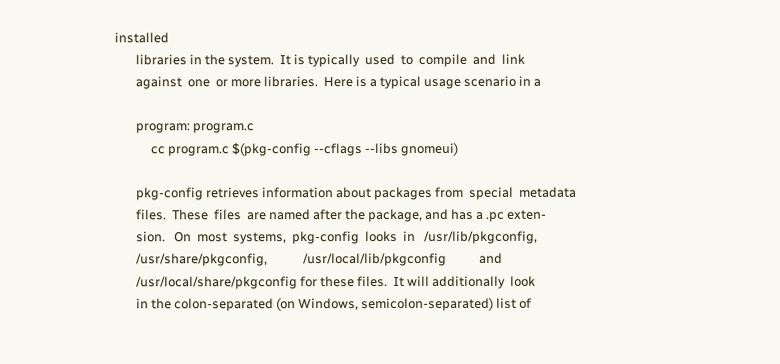installed
       libraries in the system.  It is typically  used  to  compile  and  link
       against  one  or more libraries.  Here is a typical usage scenario in a

       program: program.c
            cc program.c $(pkg-config --cflags --libs gnomeui)

       pkg-config retrieves information about packages from  special  metadata
       files.  These  files  are named after the package, and has a .pc exten‐
       sion.   On  most  systems,  pkg-config  looks  in   /usr/lib/pkgconfig,
       /usr/share/pkgconfig,            /usr/local/lib/pkgconfig           and
       /usr/local/share/pkgconfig for these files.  It will additionally  look
       in the colon-separated (on Windows, semicolon-separated) list of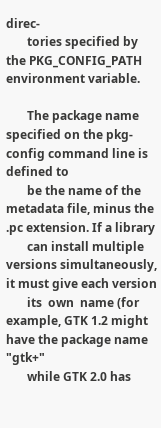direc‐
       tories specified by the PKG_CONFIG_PATH environment variable.

       The package name specified on the pkg-config command line is defined to
       be the name of the metadata file, minus the .pc extension. If a library
       can install multiple versions simultaneously, it must give each version
       its  own  name (for example, GTK 1.2 might have the package name "gtk+"
       while GTK 2.0 has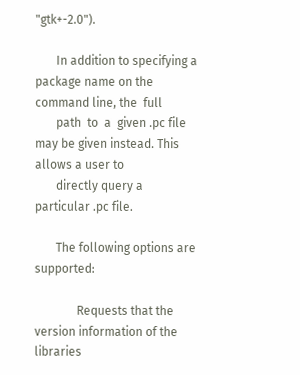"gtk+-2.0").

       In addition to specifying a package name on the command line, the  full
       path  to  a  given .pc file may be given instead. This allows a user to
       directly query a particular .pc file.

       The following options are supported:

              Requests that the version information of the libraries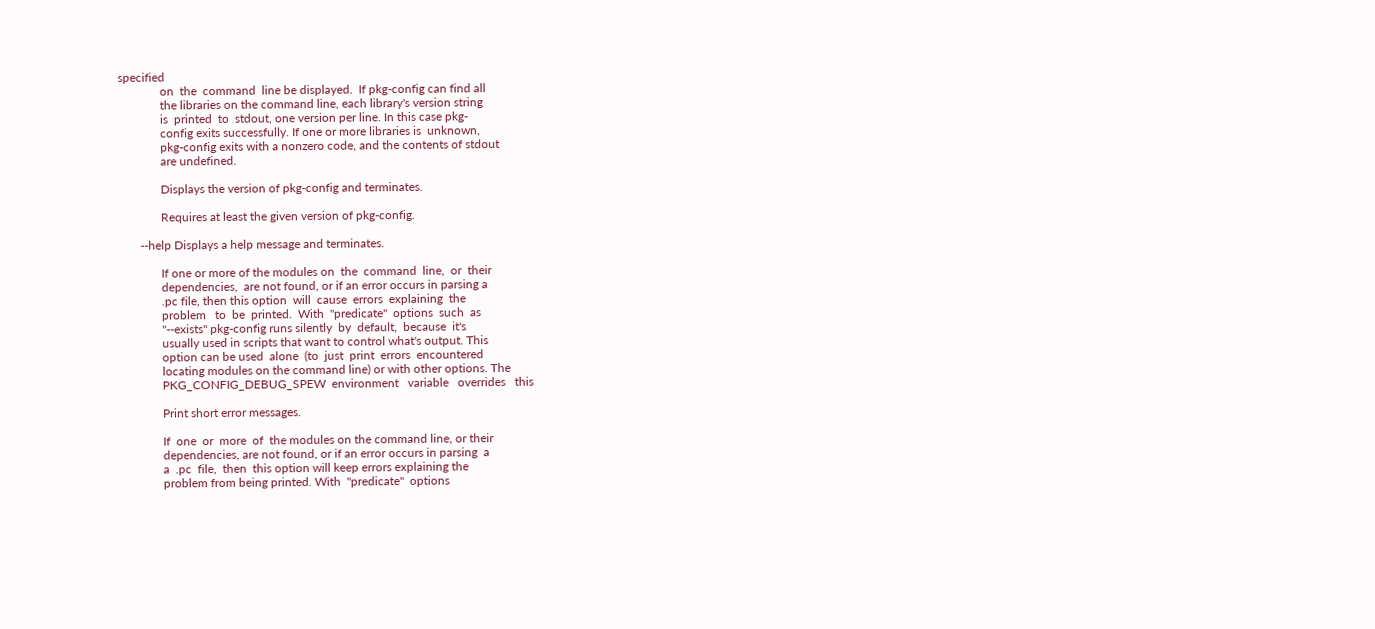specified
              on  the  command  line be displayed.  If pkg-config can find all
              the libraries on the command line, each library's version string
              is  printed  to  stdout, one version per line. In this case pkg-
              config exits successfully. If one or more libraries is  unknown,
              pkg-config exits with a nonzero code, and the contents of stdout
              are undefined.

              Displays the version of pkg-config and terminates.

              Requires at least the given version of pkg-config.

       --help Displays a help message and terminates.

              If one or more of the modules on  the  command  line,  or  their
              dependencies,  are not found, or if an error occurs in parsing a
              .pc file, then this option  will  cause  errors  explaining  the
              problem   to  be  printed.  With  "predicate"  options  such  as
              "--exists" pkg-config runs silently  by  default,  because  it's
              usually used in scripts that want to control what's output. This
              option can be used  alone  (to  just  print  errors  encountered
              locating modules on the command line) or with other options. The
              PKG_CONFIG_DEBUG_SPEW  environment   variable   overrides   this

              Print short error messages.

              If  one  or  more  of  the modules on the command line, or their
              dependencies, are not found, or if an error occurs in parsing  a
              a  .pc  file,  then  this option will keep errors explaining the
              problem from being printed. With  "predicate"  options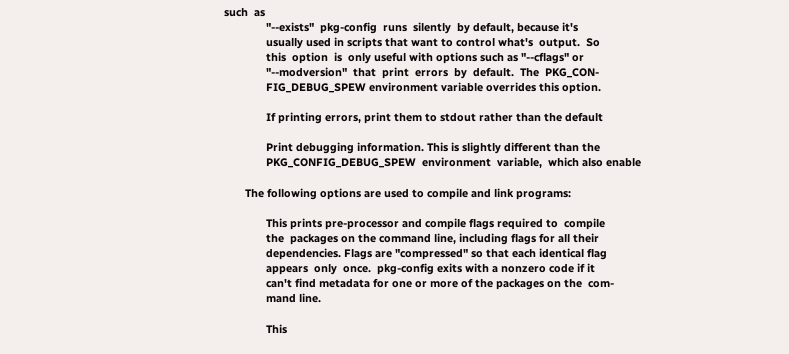such  as
              "--exists"  pkg-config  runs  silently  by default, because it's
              usually used in scripts that want to control what's  output.  So
              this  option  is  only useful with options such as "--cflags" or
              "--modversion"  that  print  errors  by  default.  The  PKG_CON‐
              FIG_DEBUG_SPEW environment variable overrides this option.

              If printing errors, print them to stdout rather than the default

              Print debugging information. This is slightly different than the
              PKG_CONFIG_DEBUG_SPEW  environment  variable,  which also enable

       The following options are used to compile and link programs:

              This prints pre-processor and compile flags required to  compile
              the  packages on the command line, including flags for all their
              dependencies. Flags are "compressed" so that each identical flag
              appears  only  once.  pkg-config exits with a nonzero code if it
              can't find metadata for one or more of the packages on the  com‐
              mand line.

              This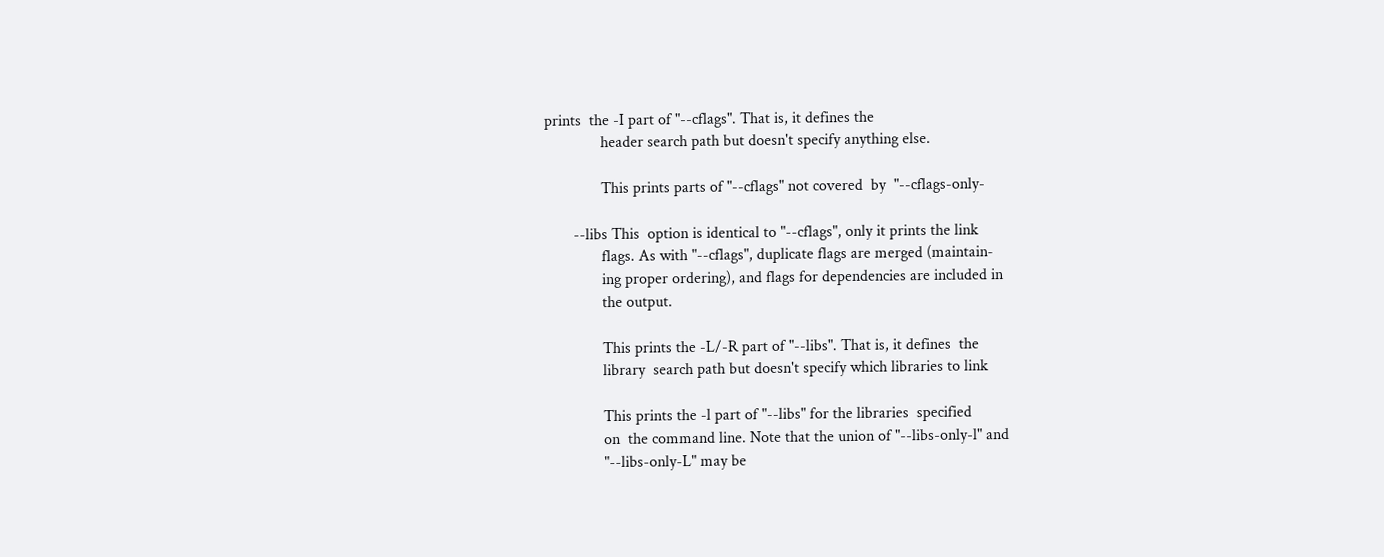prints  the -I part of "--cflags". That is, it defines the
              header search path but doesn't specify anything else.

              This prints parts of "--cflags" not covered  by  "--cflags-only-

       --libs This  option is identical to "--cflags", only it prints the link
              flags. As with "--cflags", duplicate flags are merged (maintain‐
              ing proper ordering), and flags for dependencies are included in
              the output.

              This prints the -L/-R part of "--libs". That is, it defines  the
              library  search path but doesn't specify which libraries to link

              This prints the -l part of "--libs" for the libraries  specified
              on  the command line. Note that the union of "--libs-only-l" and
              "--libs-only-L" may be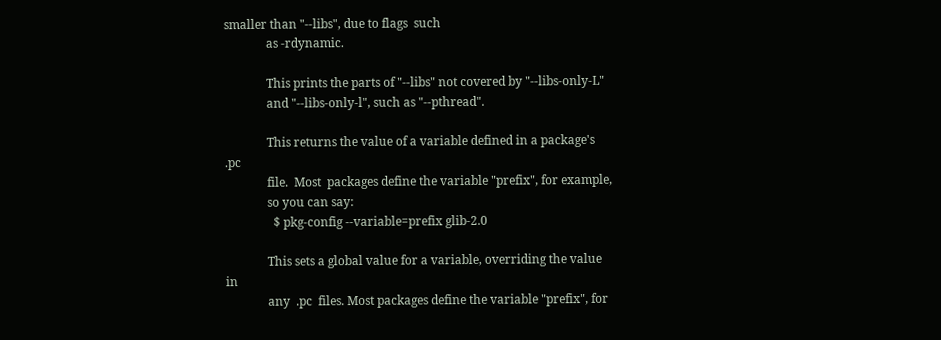smaller than "--libs", due to flags  such
              as -rdynamic.

              This prints the parts of "--libs" not covered by "--libs-only-L"
              and "--libs-only-l", such as "--pthread".

              This returns the value of a variable defined in a package's  .pc
              file.  Most  packages define the variable "prefix", for example,
              so you can say:
                $ pkg-config --variable=prefix glib-2.0

              This sets a global value for a variable, overriding the value in
              any  .pc  files. Most packages define the variable "prefix", for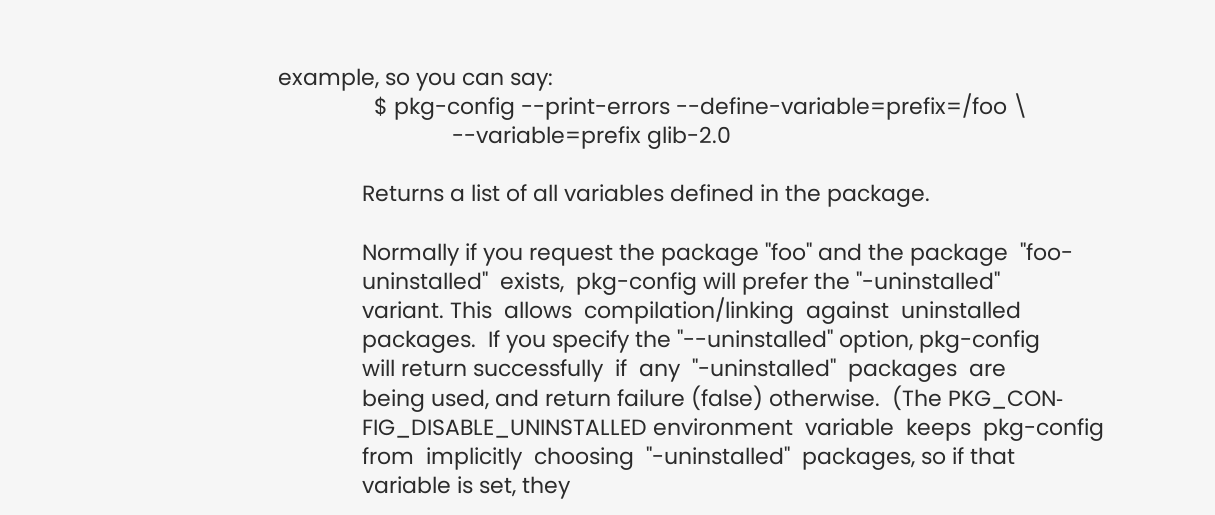example, so you can say:
                $ pkg-config --print-errors --define-variable=prefix=/foo \
                             --variable=prefix glib-2.0

              Returns a list of all variables defined in the package.

              Normally if you request the package "foo" and the package  "foo-
              uninstalled"  exists,  pkg-config will prefer the "-uninstalled"
              variant. This  allows  compilation/linking  against  uninstalled
              packages.  If you specify the "--uninstalled" option, pkg-config
              will return successfully  if  any  "-uninstalled"  packages  are
              being used, and return failure (false) otherwise.  (The PKG_CON‐
              FIG_DISABLE_UNINSTALLED environment  variable  keeps  pkg-config
              from  implicitly  choosing  "-uninstalled"  packages, so if that
              variable is set, they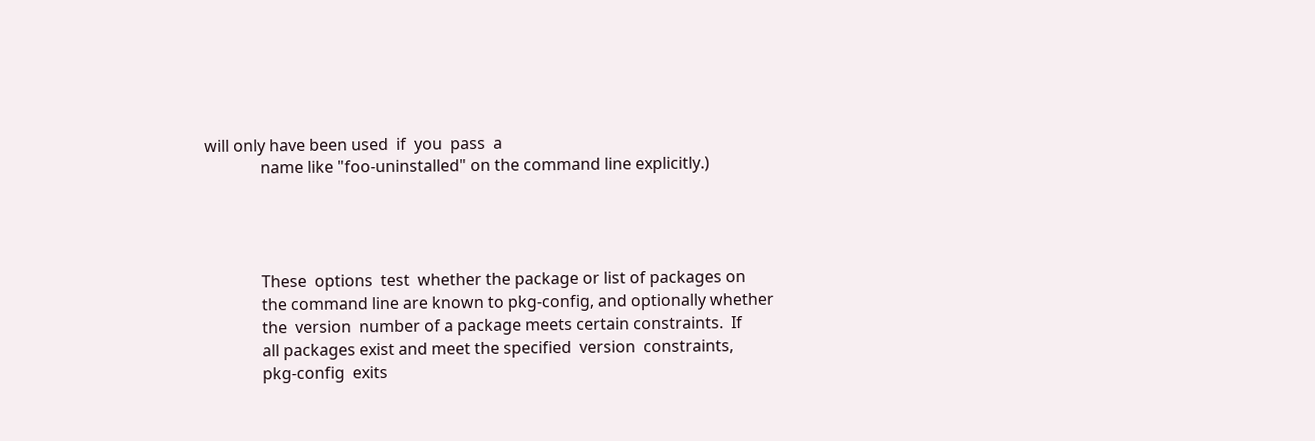will only have been used  if  you  pass  a
              name like "foo-uninstalled" on the command line explicitly.)




              These  options  test  whether the package or list of packages on
              the command line are known to pkg-config, and optionally whether
              the  version  number of a package meets certain constraints.  If
              all packages exist and meet the specified  version  constraints,
              pkg-config  exits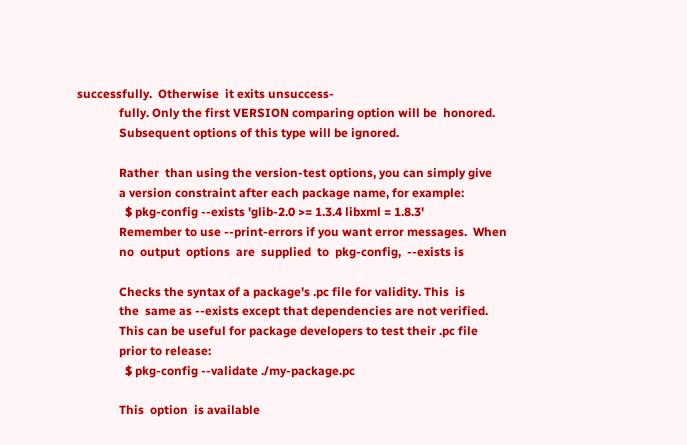successfully.  Otherwise  it exits unsuccess‐
              fully. Only the first VERSION comparing option will be  honored.
              Subsequent options of this type will be ignored.

              Rather  than using the version-test options, you can simply give
              a version constraint after each package name, for example:
                $ pkg-config --exists 'glib-2.0 >= 1.3.4 libxml = 1.8.3'
              Remember to use --print-errors if you want error messages.  When
              no  output  options  are  supplied  to  pkg-config,  --exists is

              Checks the syntax of a package's .pc file for validity. This  is
              the  same as --exists except that dependencies are not verified.
              This can be useful for package developers to test their .pc file
              prior to release:
                $ pkg-config --validate ./my-package.pc

              This  option  is available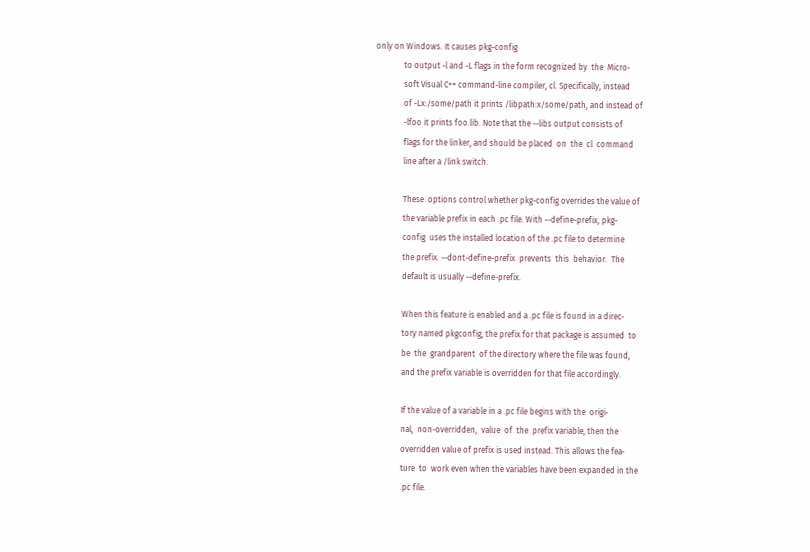only on Windows. It causes pkg-config
              to output -l and -L flags in the form recognized by  the  Micro‐
              soft Visual C++ command-line compiler, cl. Specifically, instead
              of -Lx:/some/path it prints /libpath:x/some/path, and instead of
              -lfoo it prints foo.lib. Note that the --libs output consists of
              flags for the linker, and should be placed  on  the  cl  command
              line after a /link switch.

              These  options control whether pkg-config overrides the value of
              the variable prefix in each .pc file. With --define-prefix, pkg-
              config  uses the installed location of the .pc file to determine
              the prefix. --dont-define-prefix  prevents  this  behavior.  The
              default is usually --define-prefix.

              When this feature is enabled and a .pc file is found in a direc‐
              tory named pkgconfig, the prefix for that package is assumed  to
              be  the  grandparent  of the directory where the file was found,
              and the prefix variable is overridden for that file accordingly.

              If the value of a variable in a .pc file begins with the  origi‐
              nal,  non-overridden,  value  of  the  prefix variable, then the
              overridden value of prefix is used instead. This allows the fea‐
              ture  to  work even when the variables have been expanded in the
              .pc file.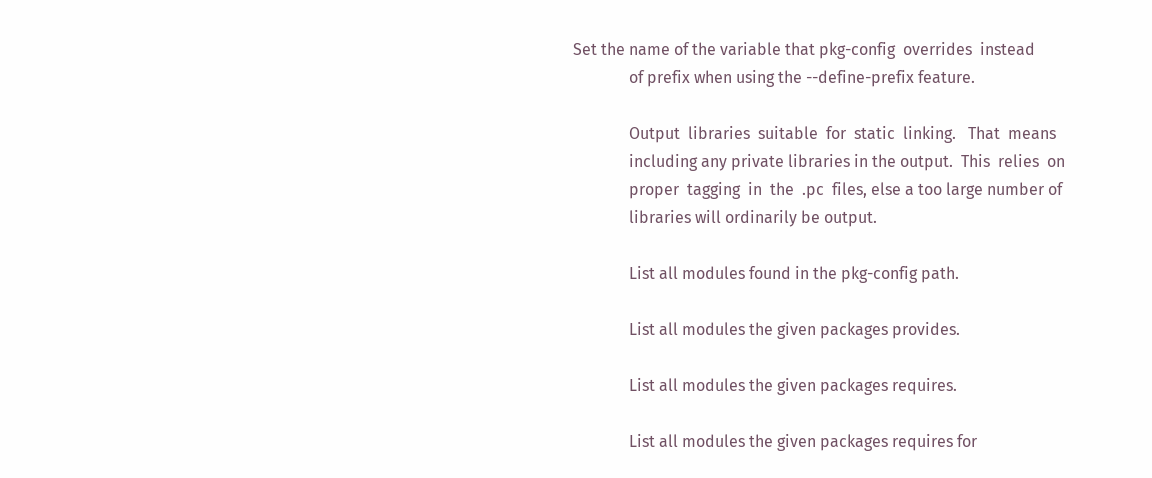Set the name of the variable that pkg-config  overrides  instead
              of prefix when using the --define-prefix feature.

              Output  libraries  suitable  for  static  linking.   That  means
              including any private libraries in the output.  This  relies  on
              proper  tagging  in  the  .pc  files, else a too large number of
              libraries will ordinarily be output.

              List all modules found in the pkg-config path.

              List all modules the given packages provides.

              List all modules the given packages requires.

              List all modules the given packages requires for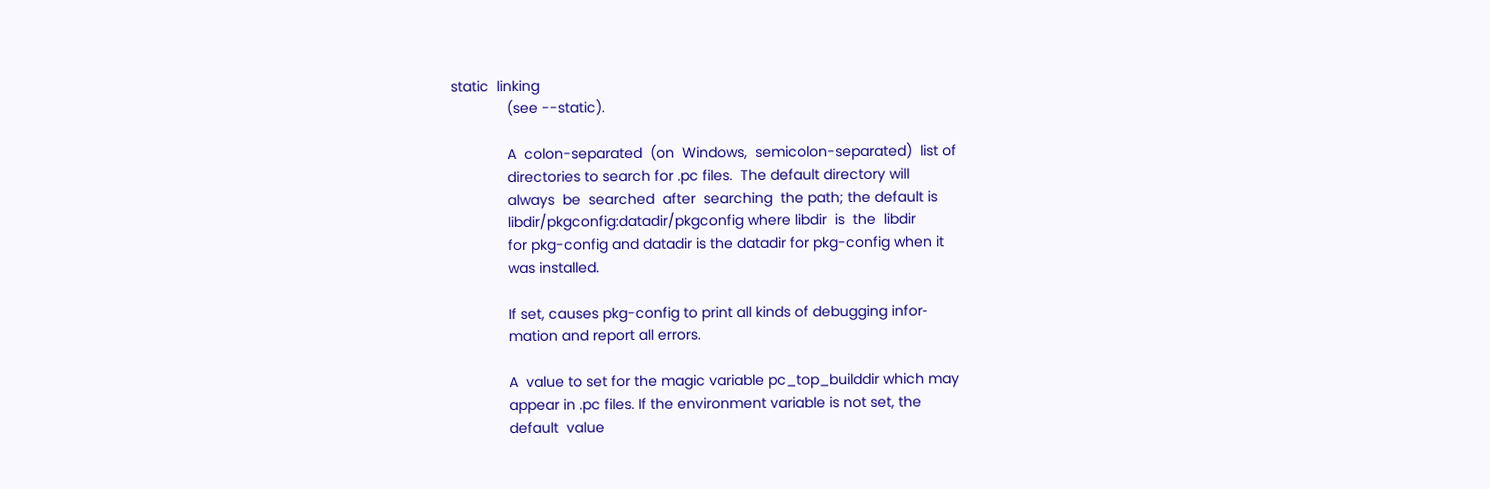static  linking
              (see --static).

              A  colon-separated  (on  Windows,  semicolon-separated)  list of
              directories to search for .pc files.  The default directory will
              always  be  searched  after  searching  the path; the default is
              libdir/pkgconfig:datadir/pkgconfig where libdir  is  the  libdir
              for pkg-config and datadir is the datadir for pkg-config when it
              was installed.

              If set, causes pkg-config to print all kinds of debugging infor‐
              mation and report all errors.

              A  value to set for the magic variable pc_top_builddir which may
              appear in .pc files. If the environment variable is not set, the
              default  value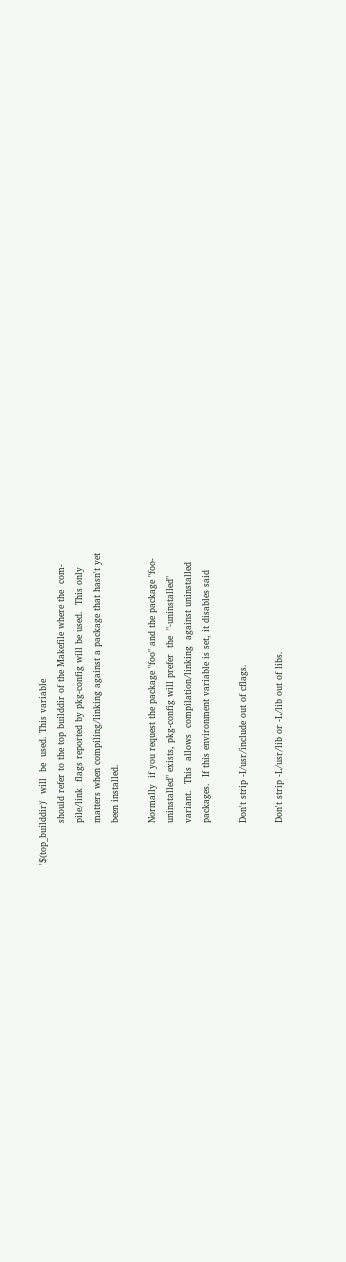'$(top_builddir)'  will  be  used. This variable
              should refer to the top builddir of the Makefile where the  com‐
              pile/link  flags reported by pkg-config will be used.  This only
              matters when compiling/linking against a package that hasn't yet
              been installed.

              Normally  if you request the package "foo" and the package "foo-
              uninstalled" exists, pkg-config will prefer  the  "-uninstalled"
              variant.  This  allows  compilation/linking  against uninstalled
              packages.  If this environment variable is set, it disables said

              Don't strip -I/usr/include out of cflags.

              Don't strip -L/usr/lib or -L/lib out of libs.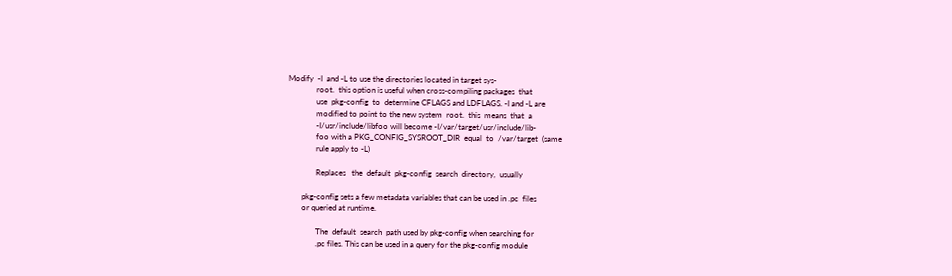Modify  -I  and -L to use the directories located in target sys‐
              root.  this option is useful when cross-compiling packages  that
              use  pkg-config  to  determine CFLAGS and LDFLAGS. -I and -L are
              modified to point to the new system  root.  this  means  that  a
              -I/usr/include/libfoo will become -I/var/target/usr/include/lib‐
              foo with a PKG_CONFIG_SYSROOT_DIR  equal  to  /var/target  (same
              rule apply to -L)

              Replaces   the  default  pkg-config  search  directory,  usually

       pkg-config sets a few metadata variables that can be used in .pc  files
       or queried at runtime.

              The  default  search  path used by pkg-config when searching for
              .pc files. This can be used in a query for the pkg-config module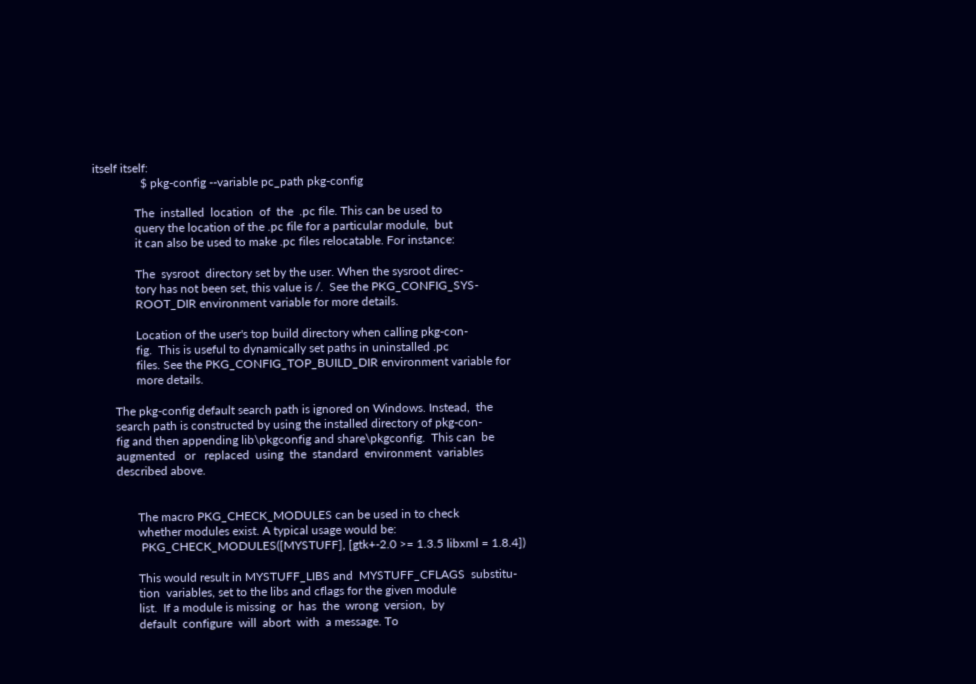itself itself:
                $ pkg-config --variable pc_path pkg-config

              The  installed  location  of  the  .pc file. This can be used to
              query the location of the .pc file for a particular module,  but
              it can also be used to make .pc files relocatable. For instance:

              The  sysroot  directory set by the user. When the sysroot direc‐
              tory has not been set, this value is /.  See the PKG_CONFIG_SYS‐
              ROOT_DIR environment variable for more details.

              Location of the user's top build directory when calling pkg-con‐
              fig.  This is useful to dynamically set paths in uninstalled .pc
              files. See the PKG_CONFIG_TOP_BUILD_DIR environment variable for
              more details.

       The pkg-config default search path is ignored on Windows. Instead,  the
       search path is constructed by using the installed directory of pkg-con‐
       fig and then appending lib\pkgconfig and share\pkgconfig.  This can  be
       augmented   or   replaced  using  the  standard  environment  variables
       described above.


              The macro PKG_CHECK_MODULES can be used in to check
              whether modules exist. A typical usage would be:
               PKG_CHECK_MODULES([MYSTUFF], [gtk+-2.0 >= 1.3.5 libxml = 1.8.4])

              This would result in MYSTUFF_LIBS and  MYSTUFF_CFLAGS  substitu‐
              tion  variables, set to the libs and cflags for the given module
              list.  If a module is missing  or  has  the  wrong  version,  by
              default  configure  will  abort  with  a message. To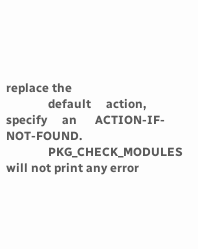replace the
              default     action,     specify     an      ACTION-IF-NOT-FOUND.
              PKG_CHECK_MODULES will not print any error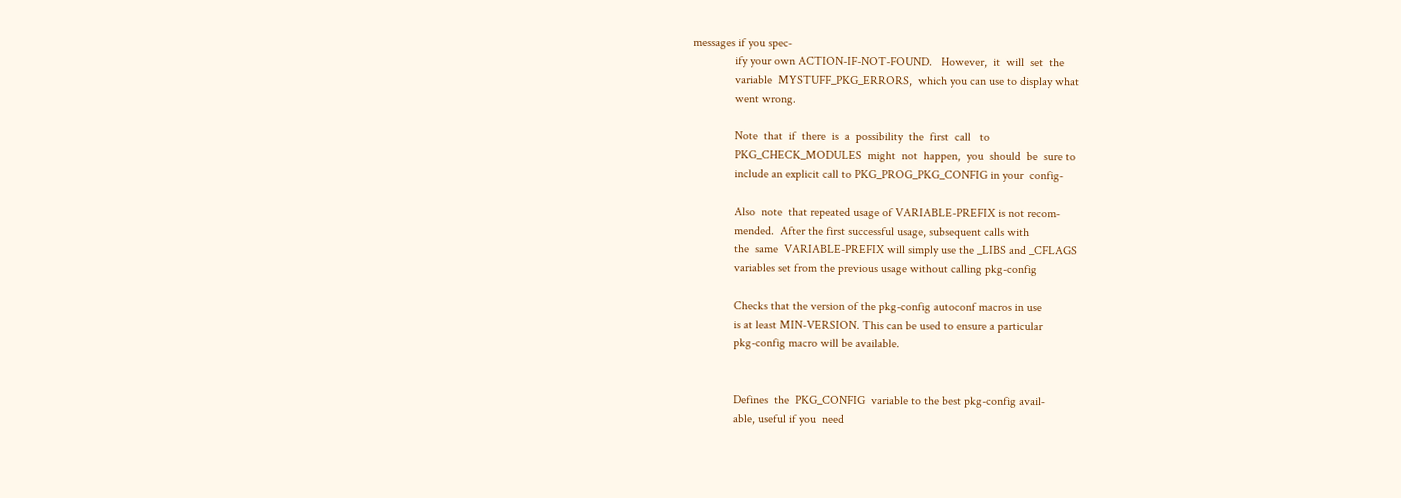messages if you spec‐
              ify your own ACTION-IF-NOT-FOUND.   However,  it  will  set  the
              variable  MYSTUFF_PKG_ERRORS,  which you can use to display what
              went wrong.

              Note  that  if  there  is  a  possibility  the  first  call   to
              PKG_CHECK_MODULES  might  not  happen,  you  should  be  sure to
              include an explicit call to PKG_PROG_PKG_CONFIG in your  config‐

              Also  note  that repeated usage of VARIABLE-PREFIX is not recom‐
              mended.  After the first successful usage, subsequent calls with
              the  same  VARIABLE-PREFIX will simply use the _LIBS and _CFLAGS
              variables set from the previous usage without calling pkg-config

              Checks that the version of the pkg-config autoconf macros in use
              is at least MIN-VERSION. This can be used to ensure a particular
              pkg-config macro will be available.


              Defines  the  PKG_CONFIG  variable to the best pkg-config avail‐
              able, useful if you  need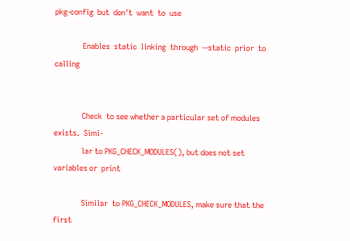pkg-config  but  don't  want  to  use

              Enables  static  linking  through  --static  prior  to   calling


              Check  to see whether a particular set of modules exists.  Simi‐
              lar to PKG_CHECK_MODULES(), but does not set variables or  print

              Similar  to PKG_CHECK_MODULES, make sure that the first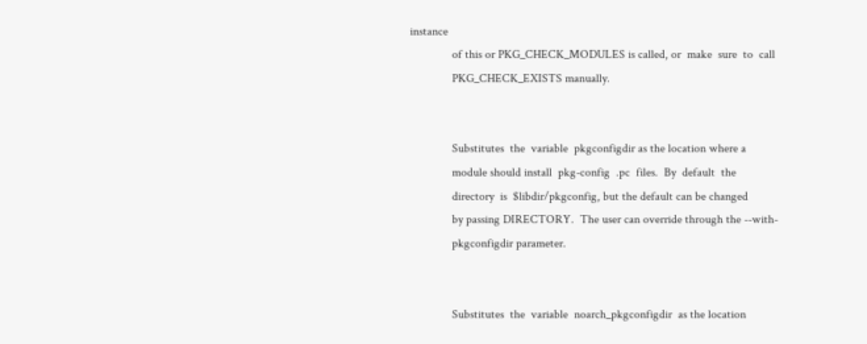instance
              of this or PKG_CHECK_MODULES is called, or  make  sure  to  call
              PKG_CHECK_EXISTS manually.


              Substitutes  the  variable  pkgconfigdir as the location where a
              module should install  pkg-config  .pc  files.  By  default  the
              directory  is  $libdir/pkgconfig, but the default can be changed
              by passing DIRECTORY.  The user can override through the --with-
              pkgconfigdir parameter.


              Substitutes  the  variable  noarch_pkgconfigdir  as the location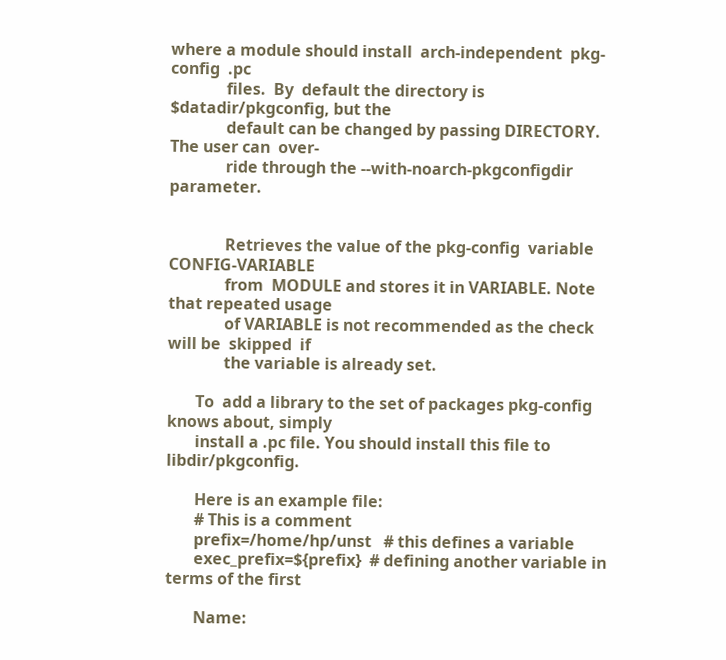where a module should install  arch-independent  pkg-config  .pc
              files.  By  default the directory is $datadir/pkgconfig, but the
              default can be changed by passing DIRECTORY. The user can  over‐
              ride through the --with-noarch-pkgconfigdir parameter.


              Retrieves the value of the pkg-config  variable  CONFIG-VARIABLE
              from  MODULE and stores it in VARIABLE. Note that repeated usage
              of VARIABLE is not recommended as the check will be  skipped  if
              the variable is already set.

       To  add a library to the set of packages pkg-config knows about, simply
       install a .pc file. You should install this file to libdir/pkgconfig.

       Here is an example file:
       # This is a comment
       prefix=/home/hp/unst   # this defines a variable
       exec_prefix=${prefix}  # defining another variable in terms of the first

       Name: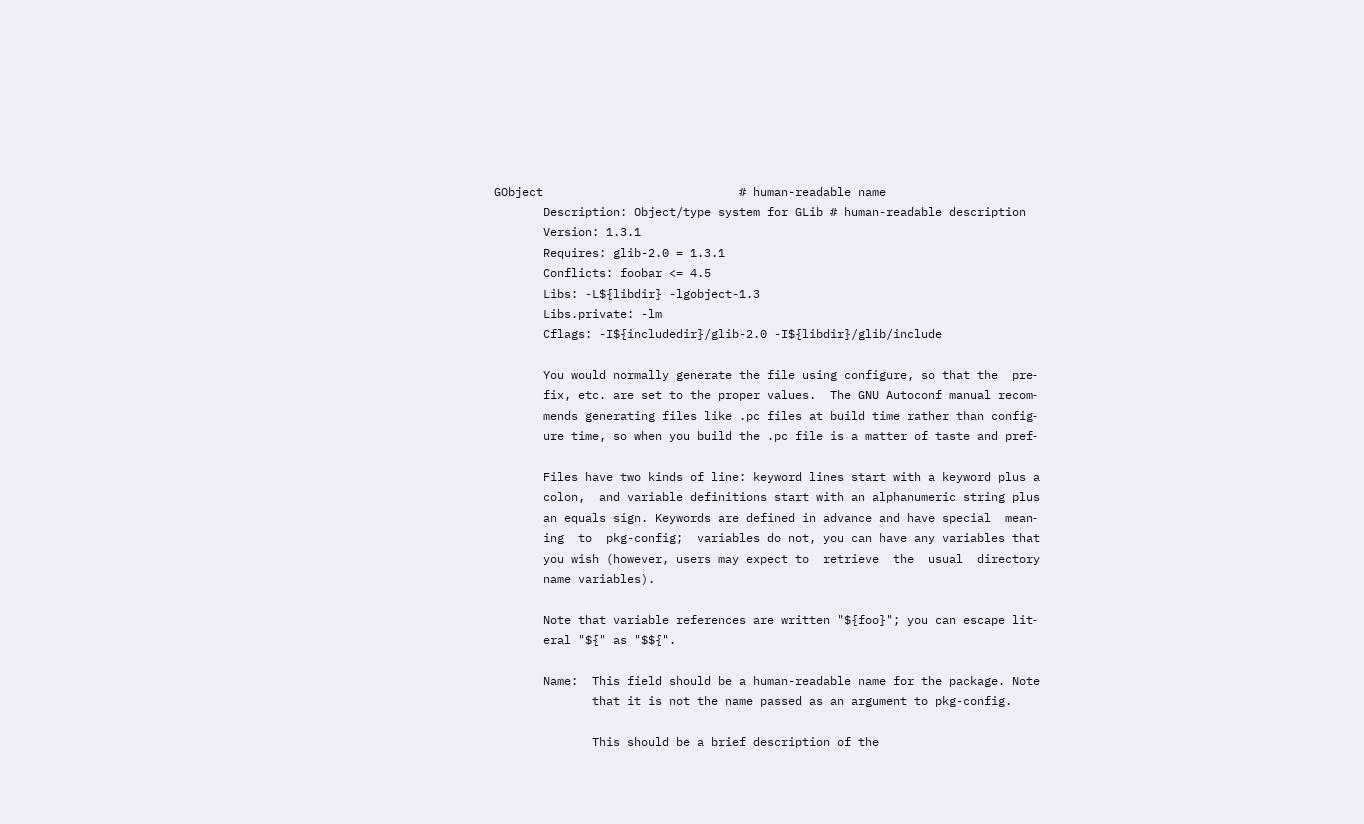GObject                            # human-readable name
       Description: Object/type system for GLib # human-readable description
       Version: 1.3.1
       Requires: glib-2.0 = 1.3.1
       Conflicts: foobar <= 4.5
       Libs: -L${libdir} -lgobject-1.3
       Libs.private: -lm
       Cflags: -I${includedir}/glib-2.0 -I${libdir}/glib/include

       You would normally generate the file using configure, so that the  pre‐
       fix, etc. are set to the proper values.  The GNU Autoconf manual recom‐
       mends generating files like .pc files at build time rather than config‐
       ure time, so when you build the .pc file is a matter of taste and pref‐

       Files have two kinds of line: keyword lines start with a keyword plus a
       colon,  and variable definitions start with an alphanumeric string plus
       an equals sign. Keywords are defined in advance and have special  mean‐
       ing  to  pkg-config;  variables do not, you can have any variables that
       you wish (however, users may expect to  retrieve  the  usual  directory
       name variables).

       Note that variable references are written "${foo}"; you can escape lit‐
       eral "${" as "$${".

       Name:  This field should be a human-readable name for the package. Note
              that it is not the name passed as an argument to pkg-config.

              This should be a brief description of the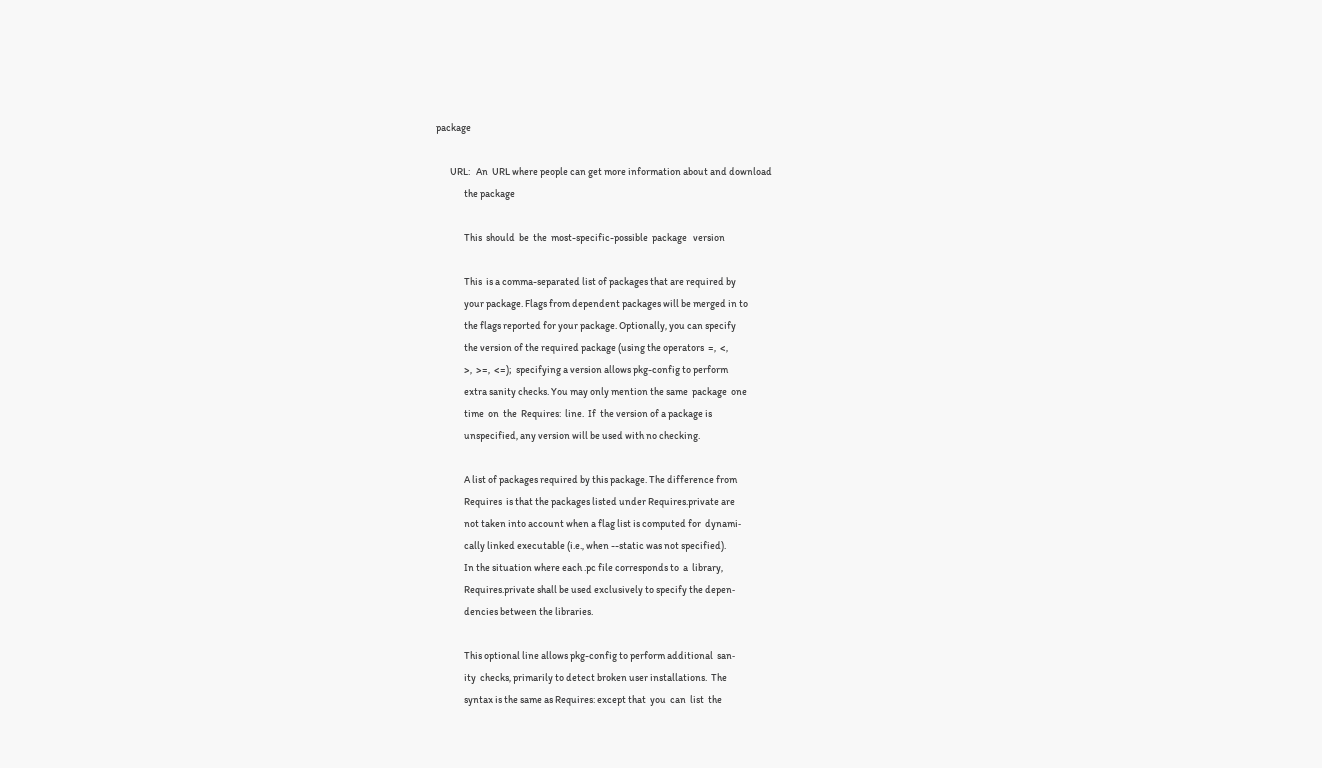package

       URL:   An  URL where people can get more information about and download
              the package

              This  should  be  the  most-specific-possible  package   version

              This  is a comma-separated list of packages that are required by
              your package. Flags from dependent packages will be merged in to
              the flags reported for your package. Optionally, you can specify
              the version of the required package (using the operators  =,  <,
              >,  >=,  <=);  specifying a version allows pkg-config to perform
              extra sanity checks. You may only mention the same  package  one
              time  on  the  Requires:  line.  If  the version of a package is
              unspecified, any version will be used with no checking.

              A list of packages required by this package. The difference from
              Requires  is that the packages listed under Requires.private are
              not taken into account when a flag list is computed for  dynami‐
              cally linked executable (i.e., when --static was not specified).
              In the situation where each .pc file corresponds to  a  library,
              Requires.private shall be used exclusively to specify the depen‐
              dencies between the libraries.

              This optional line allows pkg-config to perform additional  san‐
              ity  checks, primarily to detect broken user installations.  The
              syntax is the same as Requires: except that  you  can  list  the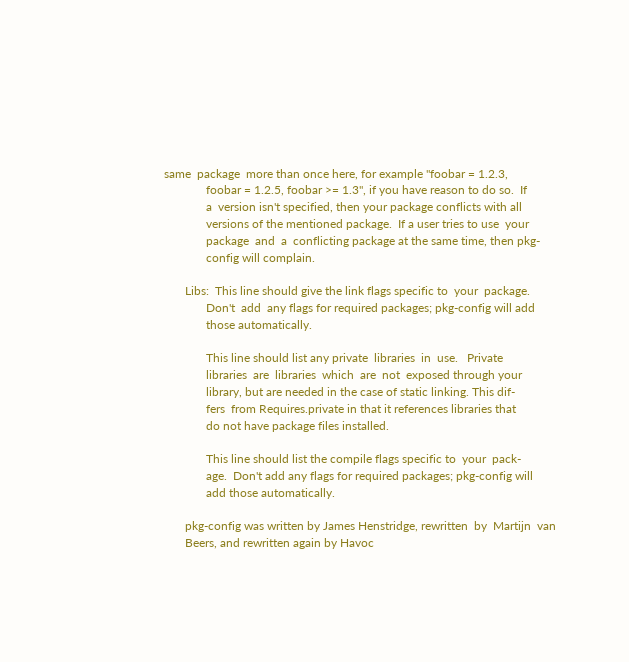same  package  more than once here, for example "foobar = 1.2.3,
              foobar = 1.2.5, foobar >= 1.3", if you have reason to do so.  If
              a  version isn't specified, then your package conflicts with all
              versions of the mentioned package.  If a user tries to use  your
              package  and  a  conflicting package at the same time, then pkg-
              config will complain.

       Libs:  This line should give the link flags specific to  your  package.
              Don't  add  any flags for required packages; pkg-config will add
              those automatically.

              This line should list any private  libraries  in  use.   Private
              libraries  are  libraries  which  are  not  exposed through your
              library, but are needed in the case of static linking. This dif‐
              fers  from Requires.private in that it references libraries that
              do not have package files installed.

              This line should list the compile flags specific to  your  pack‐
              age.  Don't add any flags for required packages; pkg-config will
              add those automatically.

       pkg-config was written by James Henstridge, rewritten  by  Martijn  van
       Beers, and rewritten again by Havoc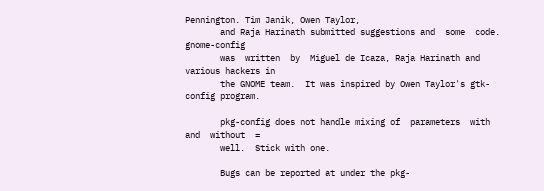Pennington. Tim Janik, Owen Taylor,
       and Raja Harinath submitted suggestions and  some  code.   gnome-config
       was  written  by  Miguel de Icaza, Raja Harinath and various hackers in
       the GNOME team.  It was inspired by Owen Taylor's gtk-config program.

       pkg-config does not handle mixing of  parameters  with  and  without  =
       well.  Stick with one.

       Bugs can be reported at under the pkg-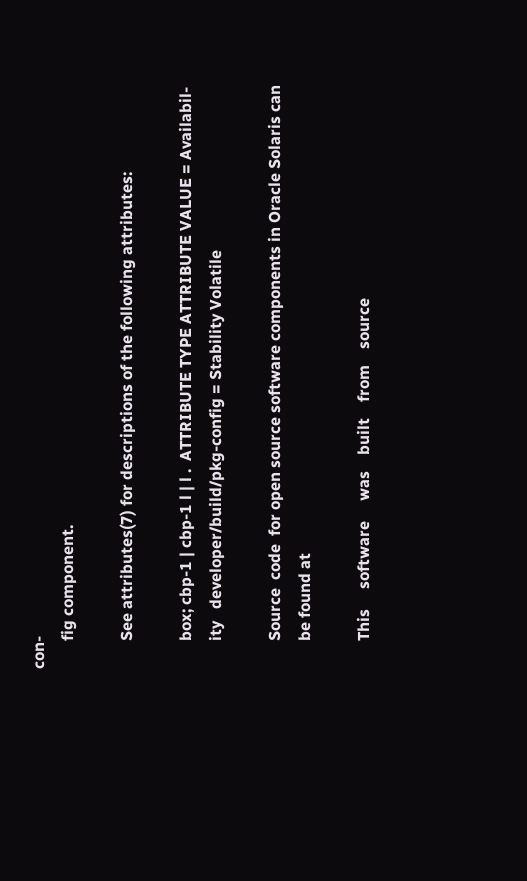con‐
       fig component.

       See attributes(7) for descriptions of the following attributes:

       box; cbp-1 | cbp-1 l | l .  ATTRIBUTE TYPE ATTRIBUTE VALUE = Availabil‐
       ity   developer/build/pkg-config = Stability Volatile

       Source  code  for open source software components in Oracle Solaris can
       be found at

       This     software     was    built    from    source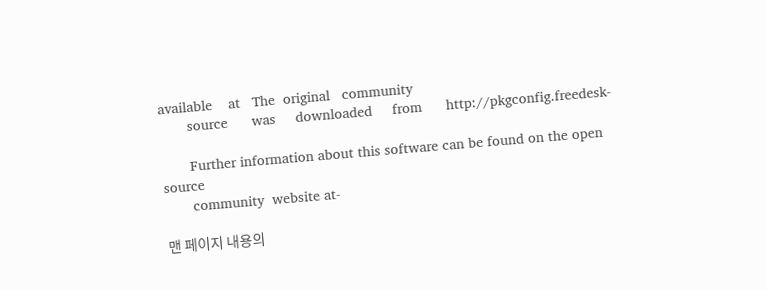available    at   The  original   community
       source      was     downloaded     from      http://pkgconfig.freedesk‐

       Further information about this software can be found on the open source
       community  website at‐

맨 페이지 내용의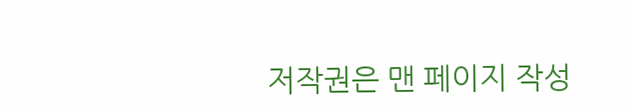저작권은 맨 페이지 작성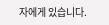자에게 있습니다.